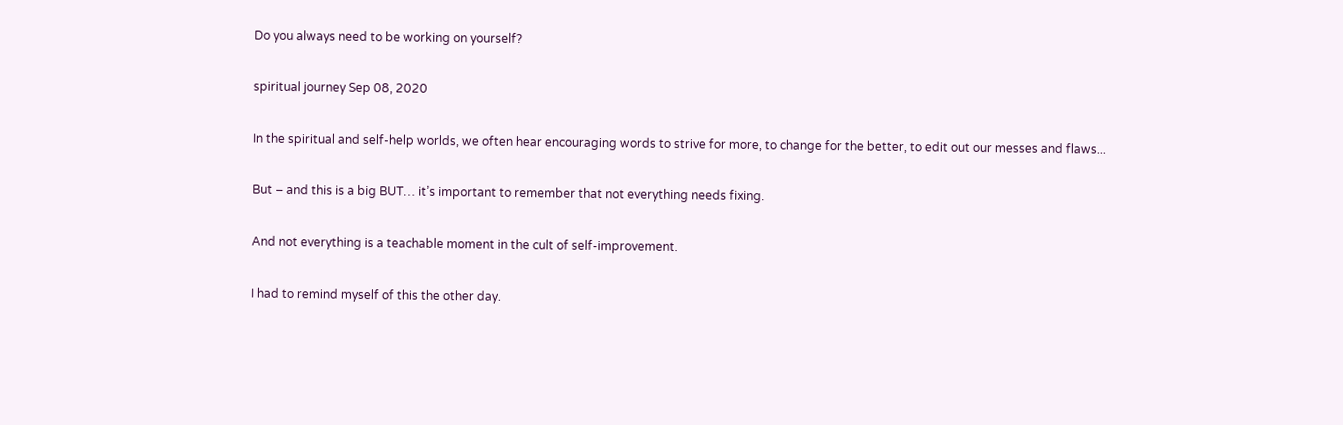Do you always need to be working on yourself?

spiritual journey Sep 08, 2020

In the spiritual and self-help worlds, we often hear encouraging words to strive for more, to change for the better, to edit out our messes and flaws...

But – and this is a big BUT… it’s important to remember that not everything needs fixing.

And not everything is a teachable moment in the cult of self-improvement.

I had to remind myself of this the other day.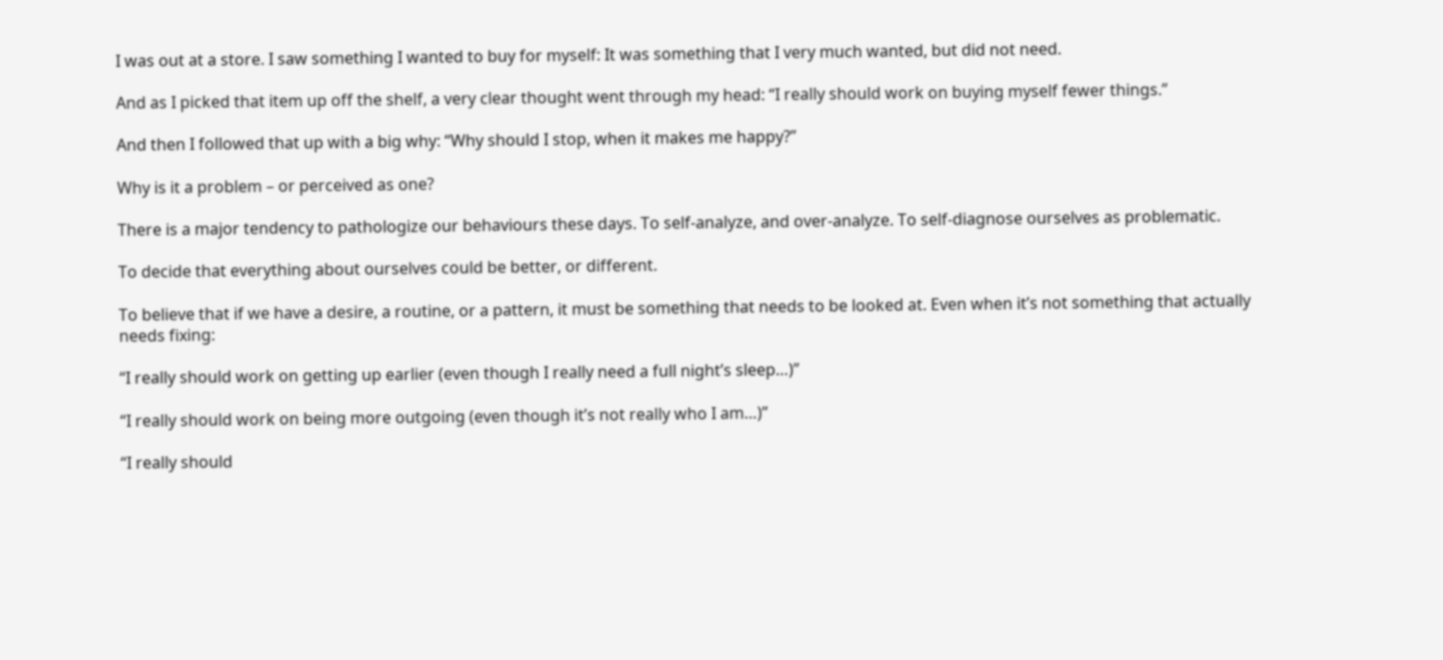I was out at a store. I saw something I wanted to buy for myself: It was something that I very much wanted, but did not need.

And as I picked that item up off the shelf, a very clear thought went through my head: “I really should work on buying myself fewer things.”

And then I followed that up with a big why: “Why should I stop, when it makes me happy?”

Why is it a problem – or perceived as one?

There is a major tendency to pathologize our behaviours these days. To self-analyze, and over-analyze. To self-diagnose ourselves as problematic.

To decide that everything about ourselves could be better, or different.

To believe that if we have a desire, a routine, or a pattern, it must be something that needs to be looked at. Even when it’s not something that actually needs fixing:

“I really should work on getting up earlier (even though I really need a full night’s sleep…)”

“I really should work on being more outgoing (even though it’s not really who I am…)”

“I really should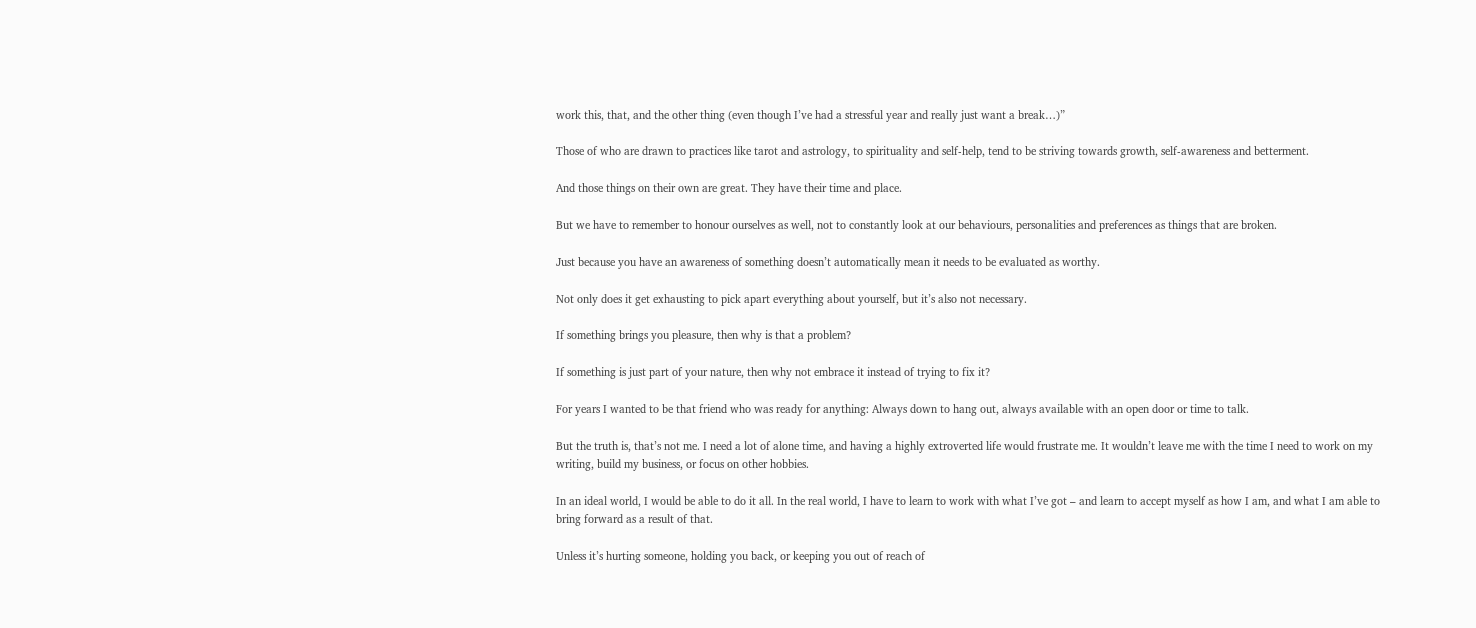work this, that, and the other thing (even though I’ve had a stressful year and really just want a break…)”

Those of who are drawn to practices like tarot and astrology, to spirituality and self-help, tend to be striving towards growth, self-awareness and betterment.

And those things on their own are great. They have their time and place.

But we have to remember to honour ourselves as well, not to constantly look at our behaviours, personalities and preferences as things that are broken.

Just because you have an awareness of something doesn’t automatically mean it needs to be evaluated as worthy.

Not only does it get exhausting to pick apart everything about yourself, but it’s also not necessary.

If something brings you pleasure, then why is that a problem?

If something is just part of your nature, then why not embrace it instead of trying to fix it?

For years I wanted to be that friend who was ready for anything: Always down to hang out, always available with an open door or time to talk.

But the truth is, that’s not me. I need a lot of alone time, and having a highly extroverted life would frustrate me. It wouldn’t leave me with the time I need to work on my writing, build my business, or focus on other hobbies.

In an ideal world, I would be able to do it all. In the real world, I have to learn to work with what I’ve got – and learn to accept myself as how I am, and what I am able to bring forward as a result of that.

Unless it’s hurting someone, holding you back, or keeping you out of reach of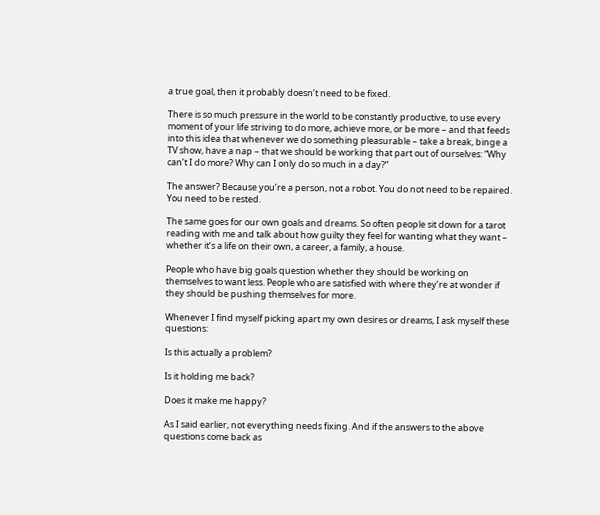a true goal, then it probably doesn’t need to be fixed.

There is so much pressure in the world to be constantly productive, to use every moment of your life striving to do more, achieve more, or be more – and that feeds into this idea that whenever we do something pleasurable – take a break, binge a TV show, have a nap – that we should be working that part out of ourselves: “Why can’t I do more? Why can I only do so much in a day?”

The answer? Because you’re a person, not a robot. You do not need to be repaired. You need to be rested.

The same goes for our own goals and dreams. So often people sit down for a tarot reading with me and talk about how guilty they feel for wanting what they want – whether it’s a life on their own, a career, a family, a house.

People who have big goals question whether they should be working on themselves to want less. People who are satisfied with where they’re at wonder if they should be pushing themselves for more.

Whenever I find myself picking apart my own desires or dreams, I ask myself these questions:

Is this actually a problem?

Is it holding me back?

Does it make me happy?

As I said earlier, not everything needs fixing. And if the answers to the above questions come back as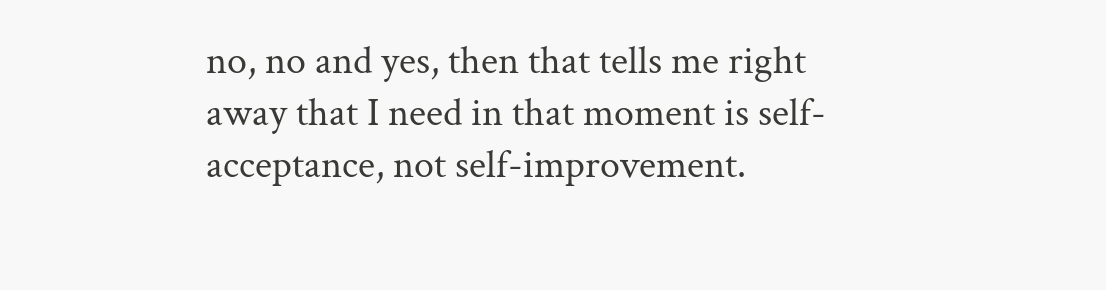no, no and yes, then that tells me right away that I need in that moment is self-acceptance, not self-improvement.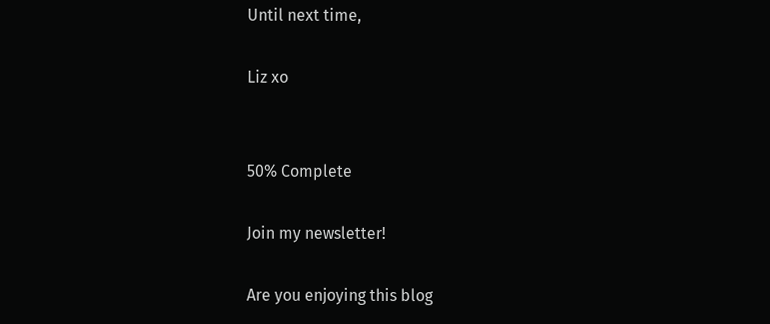Until next time,

Liz xo


50% Complete

Join my newsletter!

Are you enjoying this blog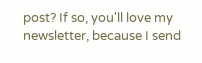post? If so, you'll love my newsletter, because I send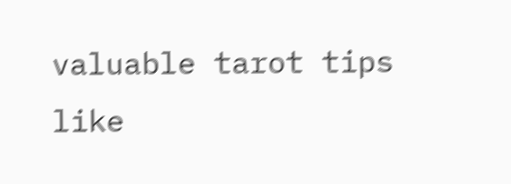valuable tarot tips like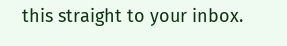this straight to your inbox.